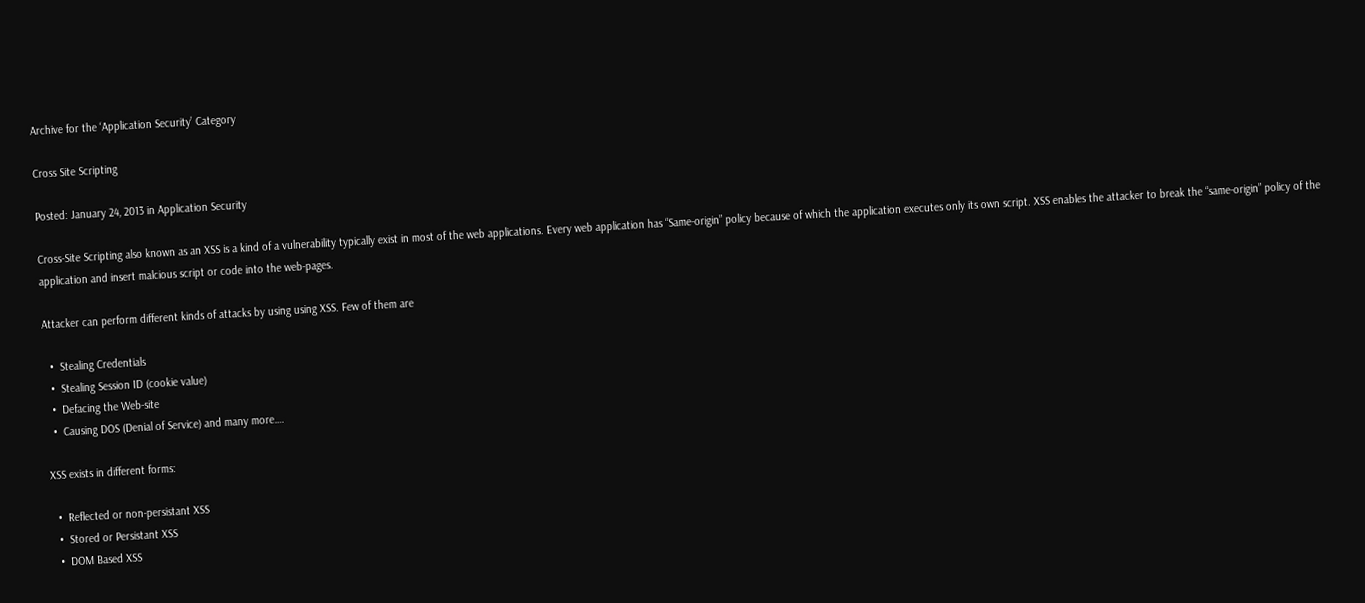Archive for the ‘Application Security’ Category

Cross Site Scripting

Posted: January 24, 2013 in Application Security

Cross-Site Scripting also known as an XSS is a kind of a vulnerability typically exist in most of the web applications. Every web application has “Same-origin” policy because of which the application executes only its own script. XSS enables the attacker to break the “same-origin” policy of the application and insert malcious script or code into the web-pages.

Attacker can perform different kinds of attacks by using using XSS. Few of them are

  •  Stealing Credentials
  •  Stealing Session ID (cookie value)
  •  Defacing the Web-site
  •  Causing DOS (Denial of Service) and many more….

XSS exists in different forms:

  •  Reflected or non-persistant XSS
  •  Stored or Persistant XSS
  •  DOM Based XSS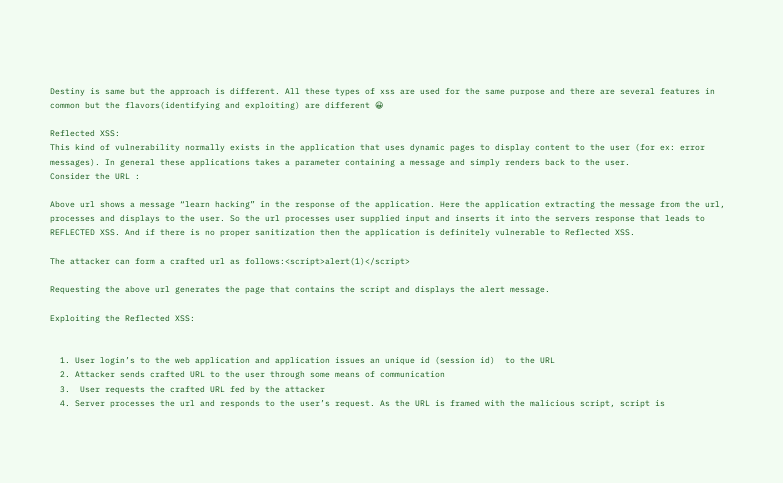Destiny is same but the approach is different. All these types of xss are used for the same purpose and there are several features in common but the flavors(identifying and exploiting) are different 😀

Reflected XSS:
This kind of vulnerability normally exists in the application that uses dynamic pages to display content to the user (for ex: error messages). In general these applications takes a parameter containing a message and simply renders back to the user.
Consider the URL :

Above url shows a message “learn hacking” in the response of the application. Here the application extracting the message from the url, processes and displays to the user. So the url processes user supplied input and inserts it into the servers response that leads to REFLECTED XSS. And if there is no proper sanitization then the application is definitely vulnerable to Reflected XSS.

The attacker can form a crafted url as follows:<script>alert(1)</script>

Requesting the above url generates the page that contains the script and displays the alert message.

Exploiting the Reflected XSS:


  1. User login’s to the web application and application issues an unique id (session id)  to the URL
  2. Attacker sends crafted URL to the user through some means of communication
  3.  User requests the crafted URL fed by the attacker
  4. Server processes the url and responds to the user’s request. As the URL is framed with the malicious script, script is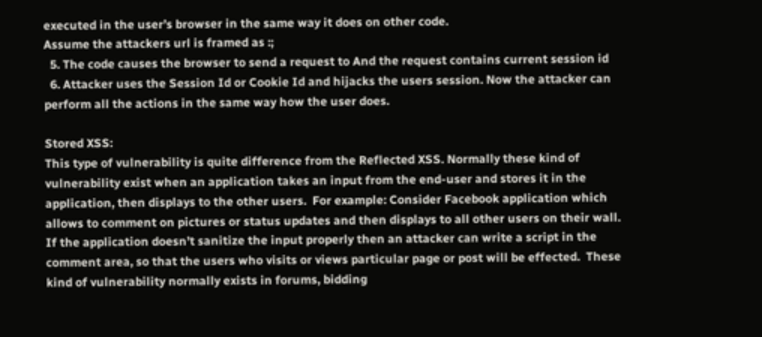executed in the user’s browser in the same way it does on other code.                                                                                                                                                                                       Assume the attackers url is framed as :;
  5. The code causes the browser to send a request to And the request contains current session id
  6. Attacker uses the Session Id or Cookie Id and hijacks the users session. Now the attacker can perform all the actions in the same way how the user does.

Stored XSS:
This type of vulnerability is quite difference from the Reflected XSS. Normally these kind of vulnerability exist when an application takes an input from the end-user and stores it in the application, then displays to the other users.  For example: Consider Facebook application which allows to comment on pictures or status updates and then displays to all other users on their wall. If the application doesn’t sanitize the input properly then an attacker can write a script in the comment area, so that the users who visits or views particular page or post will be effected.  These kind of vulnerability normally exists in forums, bidding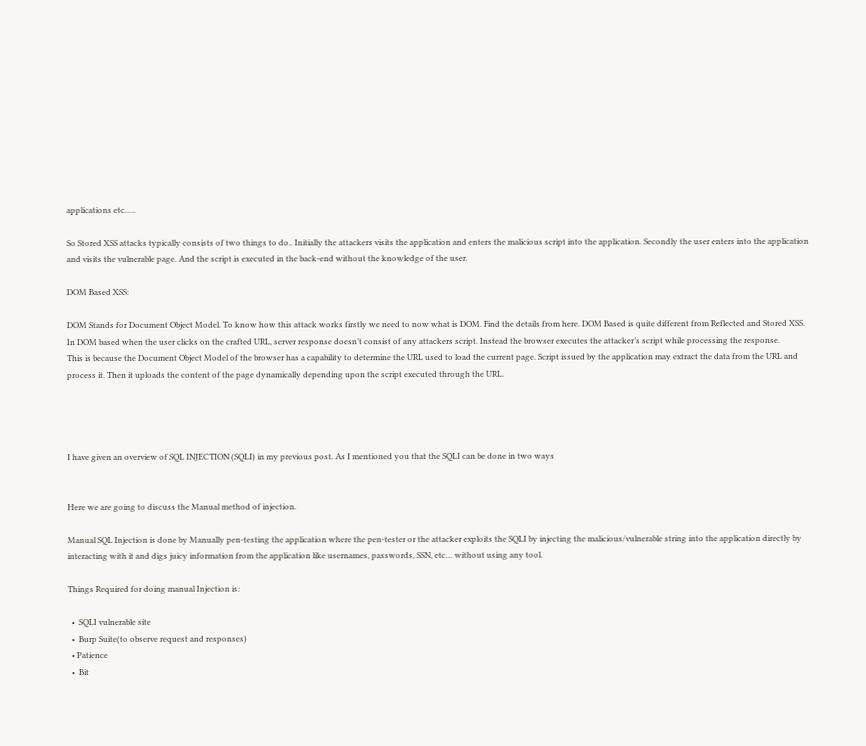applications etc…..

So Stored XSS attacks typically consists of two things to do.. Initially the attackers visits the application and enters the malicious script into the application. Secondly the user enters into the application and visits the vulnerable page. And the script is executed in the back-end without the knowledge of the user.

DOM Based XSS:

DOM Stands for Document Object Model. To know how this attack works firstly we need to now what is DOM. Find the details from here. DOM Based is quite different from Reflected and Stored XSS. In DOM based when the user clicks on the crafted URL, server response doesn’t consist of any attackers script. Instead the browser executes the attacker’s script while processing the response.
This is because the Document Object Model of the browser has a capability to determine the URL used to load the current page. Script issued by the application may extract the data from the URL and process it. Then it uploads the content of the page dynamically depending upon the script executed through the URL.




I have given an overview of SQL INJECTION (SQLI) in my previous post. As I mentioned you that the SQLI can be done in two ways


Here we are going to discuss the Manual method of injection.

Manual SQL Injection is done by Manually pen-testing the application where the pen-tester or the attacker exploits the SQLI by injecting the malicious/vulnerable string into the application directly by interacting with it and digs juicy information from the application like usernames, passwords, SSN, etc… without using any tool.

Things Required for doing manual Injection is:

  •  SQLI vulnerable site
  •  Burp Suite(to observe request and responses)
  • Patience
  •  Bit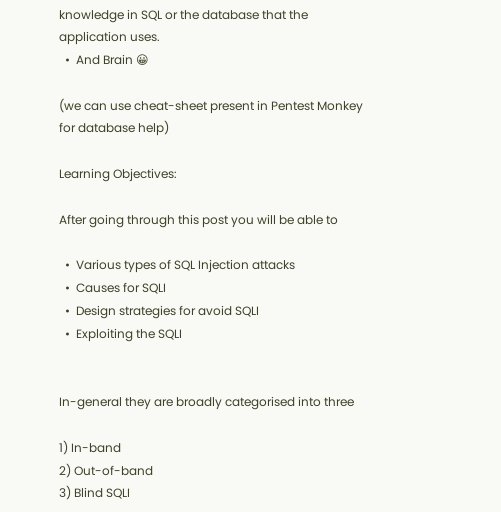knowledge in SQL or the database that the application uses.
  •  And Brain 😀

(we can use cheat-sheet present in Pentest Monkey for database help)

Learning Objectives:

After going through this post you will be able to

  •  Various types of SQL Injection attacks
  •  Causes for SQLI
  •  Design strategies for avoid SQLI
  •  Exploiting the SQLI


In-general they are broadly categorised into three

1) In-band
2) Out-of-band
3) Blind SQLI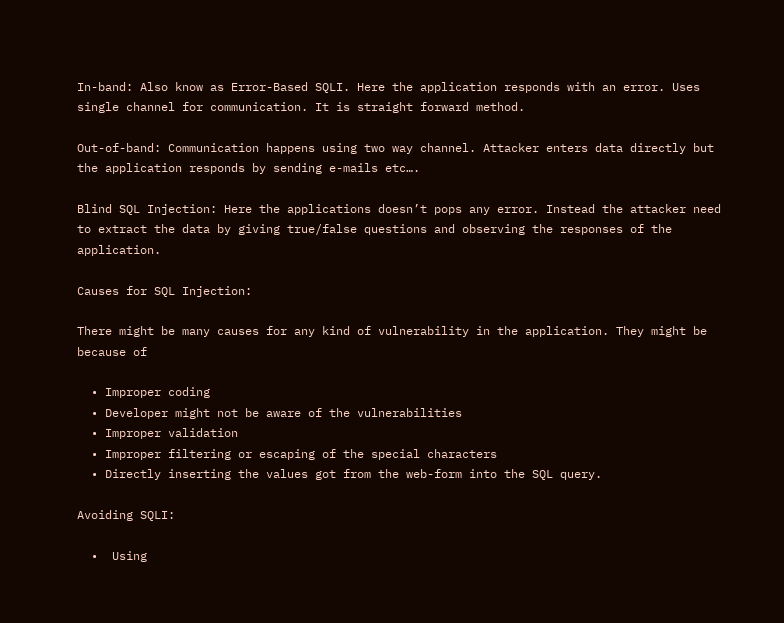In-band: Also know as Error-Based SQLI. Here the application responds with an error. Uses single channel for communication. It is straight forward method.

Out-of-band: Communication happens using two way channel. Attacker enters data directly but the application responds by sending e-mails etc….

Blind SQL Injection: Here the applications doesn’t pops any error. Instead the attacker need to extract the data by giving true/false questions and observing the responses of the application.

Causes for SQL Injection:

There might be many causes for any kind of vulnerability in the application. They might be because of

  • Improper coding
  • Developer might not be aware of the vulnerabilities
  • Improper validation
  • Improper filtering or escaping of the special characters
  • Directly inserting the values got from the web-form into the SQL query.

Avoiding SQLI:

  •  Using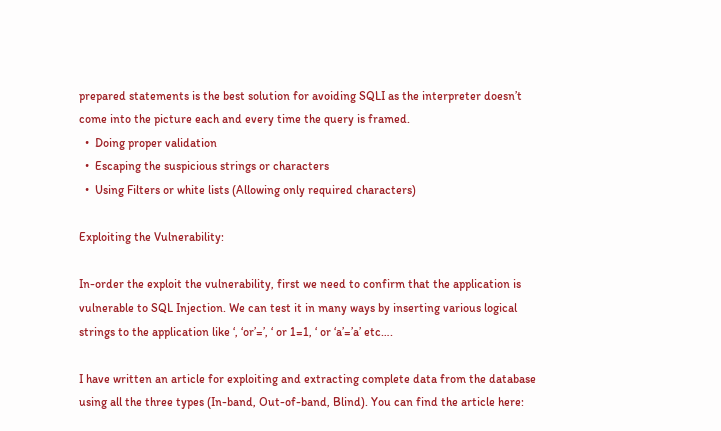prepared statements is the best solution for avoiding SQLI as the interpreter doesn’t come into the picture each and every time the query is framed.
  •  Doing proper validation
  •  Escaping the suspicious strings or characters
  •  Using Filters or white lists (Allowing only required characters)

Exploiting the Vulnerability:

In-order the exploit the vulnerability, first we need to confirm that the application is vulnerable to SQL Injection. We can test it in many ways by inserting various logical strings to the application like ‘, ‘or’=’, ‘ or 1=1, ‘ or ‘a’=’a’ etc….

I have written an article for exploiting and extracting complete data from the database using all the three types (In-band, Out-of-band, Blind). You can find the article here: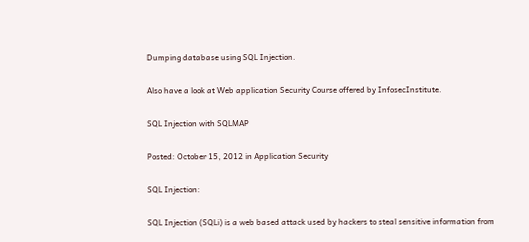Dumping database using SQL Injection.

Also have a look at Web application Security Course offered by InfosecInstitute.

SQL Injection with SQLMAP

Posted: October 15, 2012 in Application Security

SQL Injection:

SQL Injection (SQLi) is a web based attack used by hackers to steal sensitive information from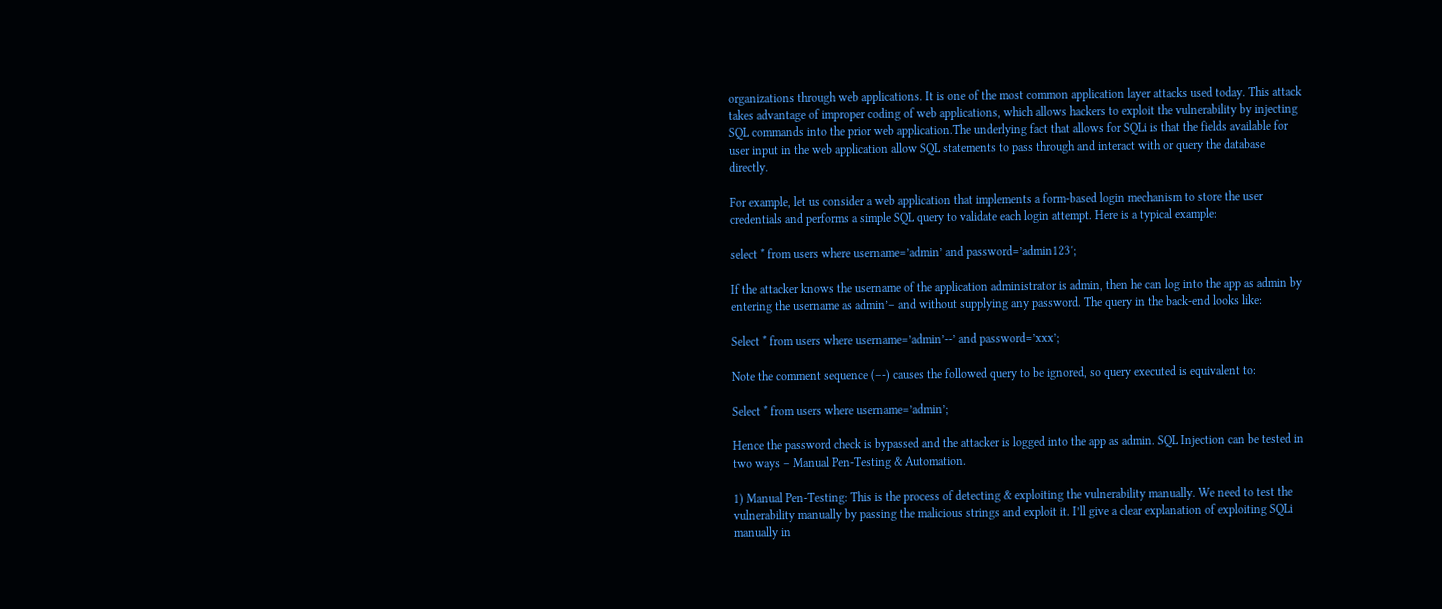organizations through web applications. It is one of the most common application layer attacks used today. This attack takes advantage of improper coding of web applications, which allows hackers to exploit the vulnerability by injecting SQL commands into the prior web application.The underlying fact that allows for SQLi is that the fields available for user input in the web application allow SQL statements to pass through and interact with or query the database directly.

For example, let us consider a web application that implements a form-based login mechanism to store the user credentials and performs a simple SQL query to validate each login attempt. Here is a typical example:

select * from users where username=’admin’ and password=’admin123′;

If the attacker knows the username of the application administrator is admin, then he can log into the app as admin by entering the username as admin’– and without supplying any password. The query in the back-end looks like:

Select * from users where username=’admin’--’ and password=’xxx’;

Note the comment sequence (–-) causes the followed query to be ignored, so query executed is equivalent to:

Select * from users where username=’admin’;

Hence the password check is bypassed and the attacker is logged into the app as admin. SQL Injection can be tested in two ways – Manual Pen-Testing & Automation.

1) Manual Pen-Testing: This is the process of detecting & exploiting the vulnerability manually. We need to test the vulnerability manually by passing the malicious strings and exploit it. I’ll give a clear explanation of exploiting SQLi manually in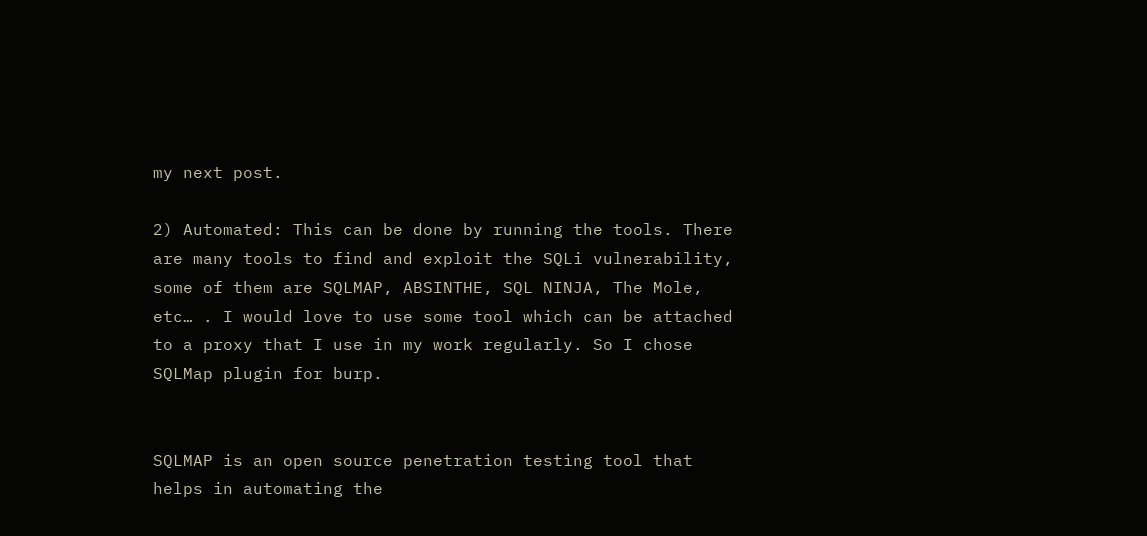my next post.

2) Automated: This can be done by running the tools. There are many tools to find and exploit the SQLi vulnerability, some of them are SQLMAP, ABSINTHE, SQL NINJA, The Mole, etc… . I would love to use some tool which can be attached to a proxy that I use in my work regularly. So I chose SQLMap plugin for burp.


SQLMAP is an open source penetration testing tool that helps in automating the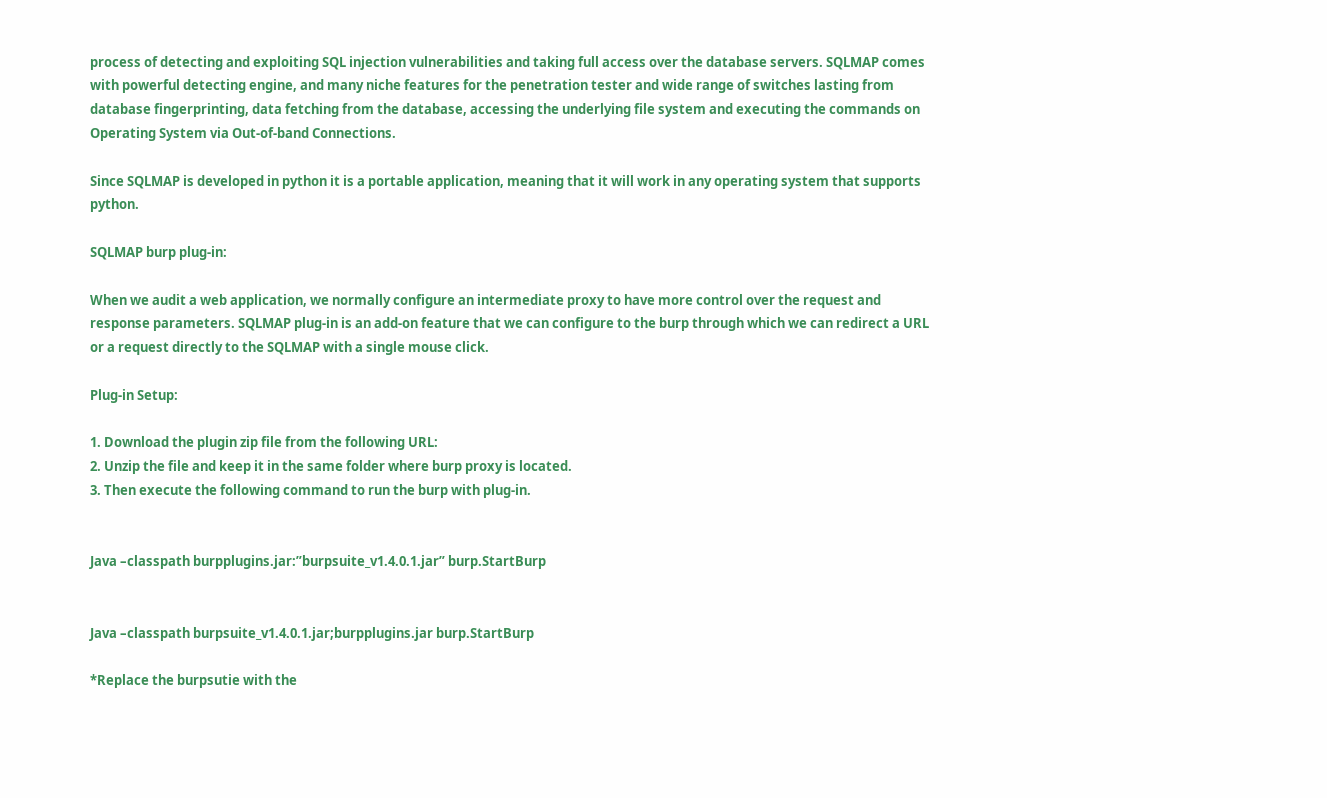process of detecting and exploiting SQL injection vulnerabilities and taking full access over the database servers. SQLMAP comes with powerful detecting engine, and many niche features for the penetration tester and wide range of switches lasting from database fingerprinting, data fetching from the database, accessing the underlying file system and executing the commands on Operating System via Out-of-band Connections.

Since SQLMAP is developed in python it is a portable application, meaning that it will work in any operating system that supports python.

SQLMAP burp plug-in:

When we audit a web application, we normally configure an intermediate proxy to have more control over the request and response parameters. SQLMAP plug-in is an add-on feature that we can configure to the burp through which we can redirect a URL or a request directly to the SQLMAP with a single mouse click.

Plug-in Setup:

1. Download the plugin zip file from the following URL:
2. Unzip the file and keep it in the same folder where burp proxy is located.
3. Then execute the following command to run the burp with plug-in.


Java –classpath burpplugins.jar:”burpsuite_v1.4.0.1.jar” burp.StartBurp


Java –classpath burpsuite_v1.4.0.1.jar;burpplugins.jar burp.StartBurp

*Replace the burpsutie with the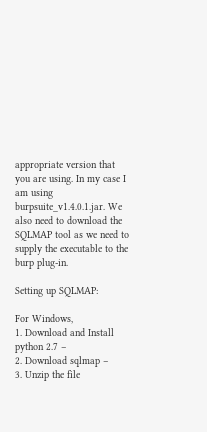appropriate version that you are using. In my case I am using burpsuite_v1.4.0.1.jar. We also need to download the SQLMAP tool as we need to supply the executable to the burp plug-in.

Setting up SQLMAP:

For Windows,
1. Download and Install python 2.7 –
2. Download sqlmap –
3. Unzip the file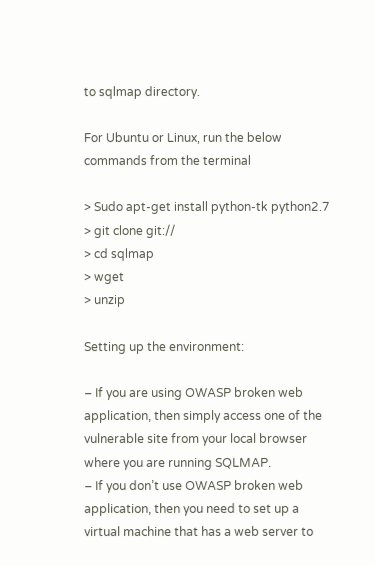to sqlmap directory.

For Ubuntu or Linux, run the below commands from the terminal

> Sudo apt-get install python-tk python2.7
> git clone git://
> cd sqlmap
> wget
> unzip

Setting up the environment:

– If you are using OWASP broken web application, then simply access one of the vulnerable site from your local browser where you are running SQLMAP.
– If you don’t use OWASP broken web application, then you need to set up a virtual machine that has a web server to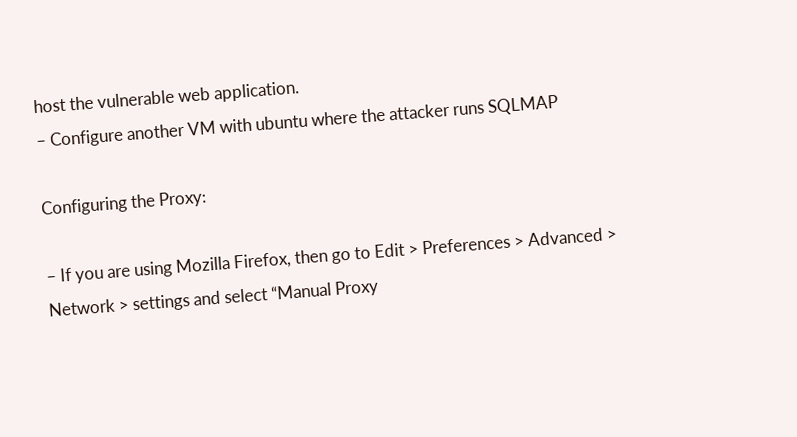host the vulnerable web application.
– Configure another VM with ubuntu where the attacker runs SQLMAP

Configuring the Proxy:

– If you are using Mozilla Firefox, then go to Edit > Preferences > Advanced > Network > settings and select “Manual Proxy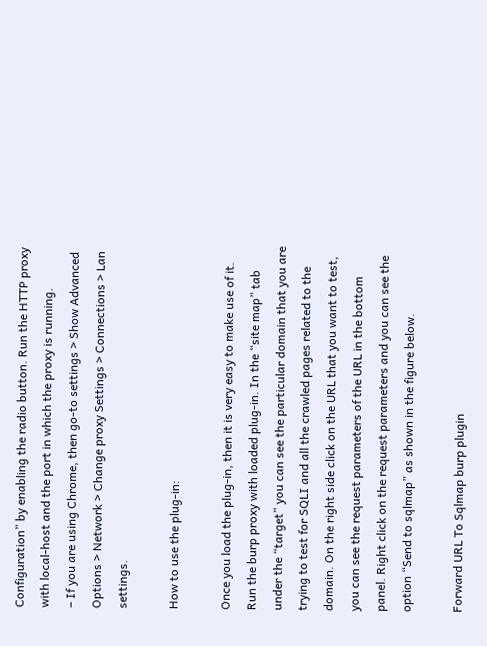Configuration” by enabling the radio button. Run the HTTP proxy with local-host and the port in which the proxy is running.
– If you are using Chrome, then go-to settings > Show Advanced Options > Network > Change proxy Settings > Connections > Lan settings.

How to use the plug-in:

Once you load the plug-in, then it is very easy to make use of it. Run the burp proxy with loaded plug-in. In the “site map” tab under the “target” you can see the particular domain that you are trying to test for SQLI and all the crawled pages related to the domain. On the right side click on the URL that you want to test, you can see the request parameters of the URL in the bottom panel. Right click on the request parameters and you can see the option “Send to sqlmap” as shown in the figure below.

Forward URL To Sqlmap burp plugin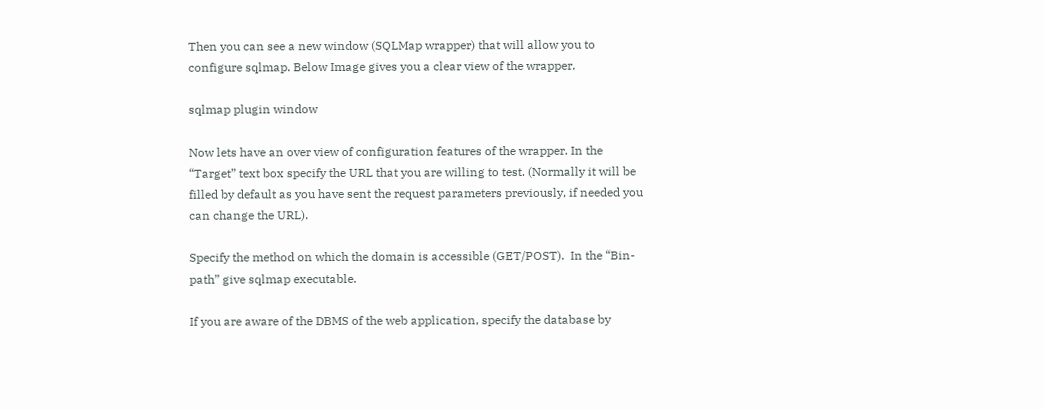Then you can see a new window (SQLMap wrapper) that will allow you to configure sqlmap. Below Image gives you a clear view of the wrapper.

sqlmap plugin window

Now lets have an over view of configuration features of the wrapper. In the “Target” text box specify the URL that you are willing to test. (Normally it will be filled by default as you have sent the request parameters previously, if needed you can change the URL).

Specify the method on which the domain is accessible (GET/POST).  In the “Bin-path” give sqlmap executable.

If you are aware of the DBMS of the web application, specify the database by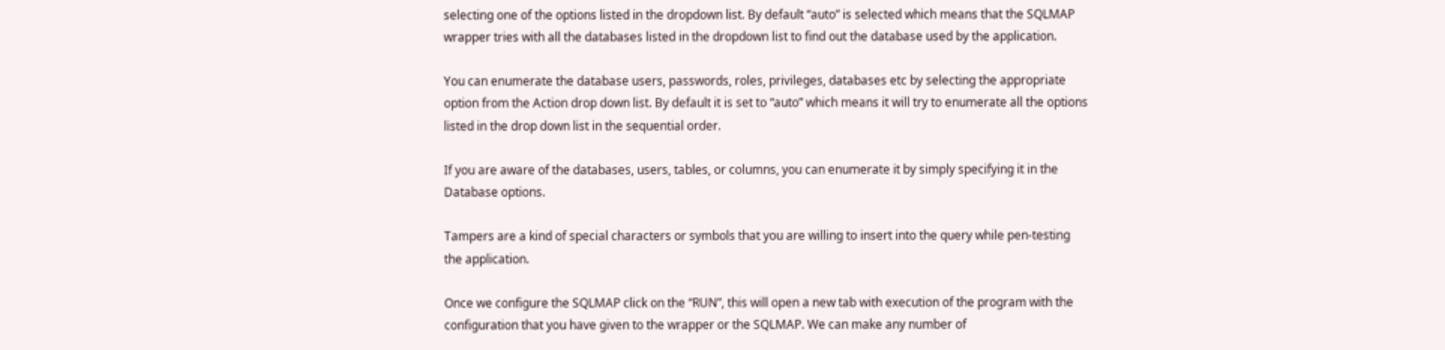selecting one of the options listed in the dropdown list. By default “auto” is selected which means that the SQLMAP wrapper tries with all the databases listed in the dropdown list to find out the database used by the application.

You can enumerate the database users, passwords, roles, privileges, databases etc by selecting the appropriate option from the Action drop down list. By default it is set to “auto” which means it will try to enumerate all the options listed in the drop down list in the sequential order.

If you are aware of the databases, users, tables, or columns, you can enumerate it by simply specifying it in the Database options.

Tampers are a kind of special characters or symbols that you are willing to insert into the query while pen-testing the application.

Once we configure the SQLMAP click on the “RUN”, this will open a new tab with execution of the program with the configuration that you have given to the wrapper or the SQLMAP. We can make any number of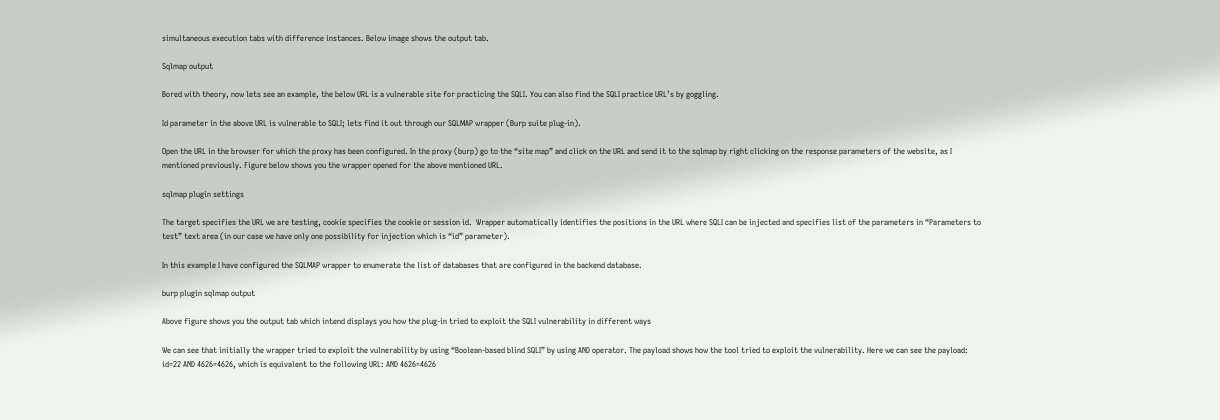simultaneous execution tabs with difference instances. Below image shows the output tab.

Sqlmap output

Bored with theory, now lets see an example, the below URL is a vulnerable site for practicing the SQLI. You can also find the SQLI practice URL’s by goggling.

Id parameter in the above URL is vulnerable to SQLI; lets find it out through our SQLMAP wrapper (Burp suite plug-in).

Open the URL in the browser for which the proxy has been configured. In the proxy (burp) go to the “site map” and click on the URL and send it to the sqlmap by right clicking on the response parameters of the website, as I mentioned previously. Figure below shows you the wrapper opened for the above mentioned URL.

sqlmap plugin settings

The target specifies the URL we are testing, cookie specifies the cookie or session id.  Wrapper automatically identifies the positions in the URL where SQLI can be injected and specifies list of the parameters in “Parameters to test” text area (in our case we have only one possibility for injection which is “id” parameter).

In this example I have configured the SQLMAP wrapper to enumerate the list of databases that are configured in the backend database.

burp plugin sqlmap output

Above figure shows you the output tab which intend displays you how the plug-in tried to exploit the SQLI vulnerability in different ways

We can see that initially the wrapper tried to exploit the vulnerability by using “Boolean-based blind SQLI” by using AND operator. The payload shows how the tool tried to exploit the vulnerability. Here we can see the payload: id=22 AND 4626=4626, which is equivalent to the following URL: AND 4626=4626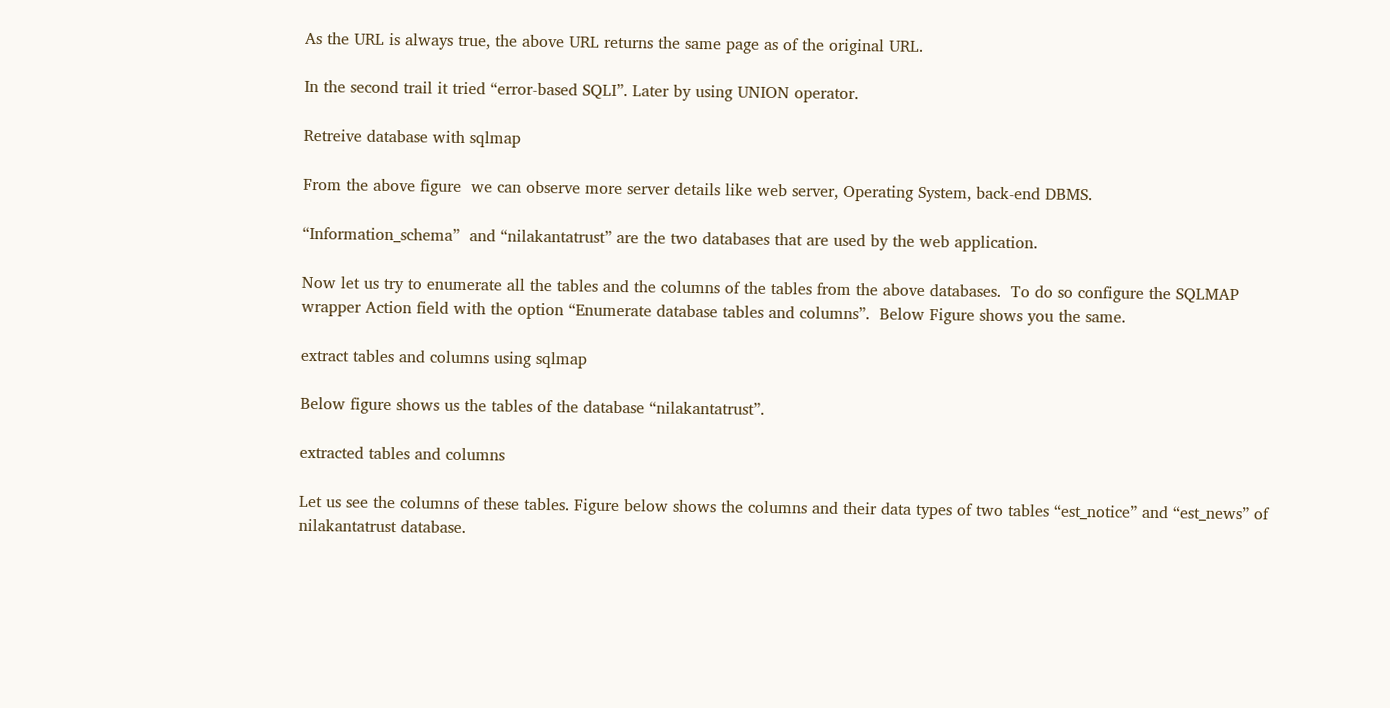As the URL is always true, the above URL returns the same page as of the original URL.

In the second trail it tried “error-based SQLI”. Later by using UNION operator.

Retreive database with sqlmap

From the above figure  we can observe more server details like web server, Operating System, back-end DBMS.

“Information_schema”  and “nilakantatrust” are the two databases that are used by the web application.

Now let us try to enumerate all the tables and the columns of the tables from the above databases.  To do so configure the SQLMAP wrapper Action field with the option “Enumerate database tables and columns”.  Below Figure shows you the same.

extract tables and columns using sqlmap

Below figure shows us the tables of the database “nilakantatrust”.

extracted tables and columns

Let us see the columns of these tables. Figure below shows the columns and their data types of two tables “est_notice” and “est_news” of  nilakantatrust database.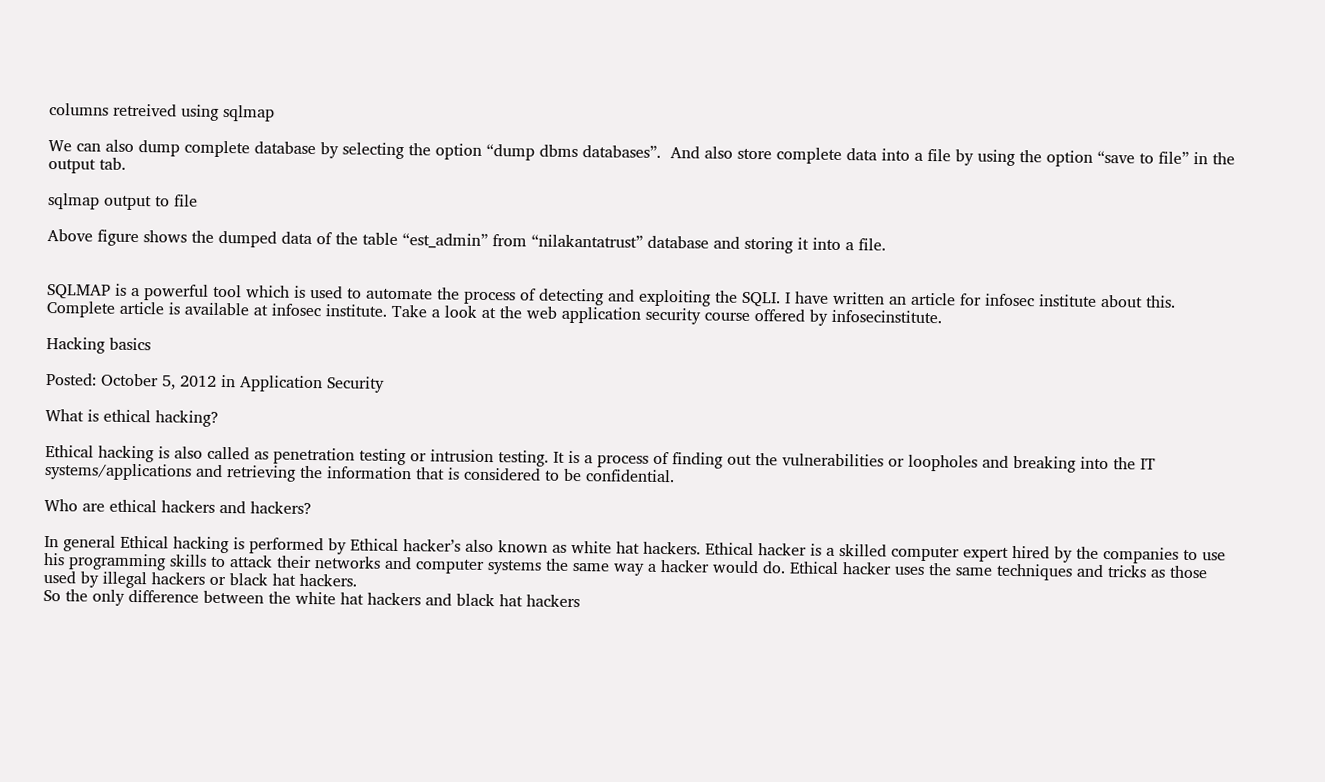columns retreived using sqlmap

We can also dump complete database by selecting the option “dump dbms databases”.  And also store complete data into a file by using the option “save to file” in the output tab.

sqlmap output to file

Above figure shows the dumped data of the table “est_admin” from “nilakantatrust” database and storing it into a file.


SQLMAP is a powerful tool which is used to automate the process of detecting and exploiting the SQLI. I have written an article for infosec institute about this. Complete article is available at infosec institute. Take a look at the web application security course offered by infosecinstitute.

Hacking basics

Posted: October 5, 2012 in Application Security

What is ethical hacking?

Ethical hacking is also called as penetration testing or intrusion testing. It is a process of finding out the vulnerabilities or loopholes and breaking into the IT systems/applications and retrieving the information that is considered to be confidential.

Who are ethical hackers and hackers?

In general Ethical hacking is performed by Ethical hacker’s also known as white hat hackers. Ethical hacker is a skilled computer expert hired by the companies to use his programming skills to attack their networks and computer systems the same way a hacker would do. Ethical hacker uses the same techniques and tricks as those used by illegal hackers or black hat hackers.
So the only difference between the white hat hackers and black hat hackers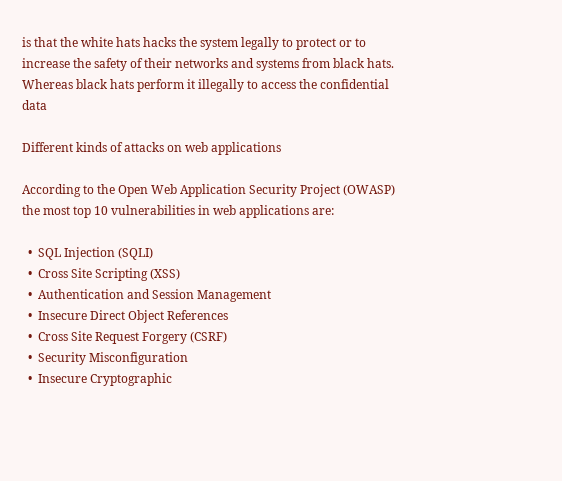is that the white hats hacks the system legally to protect or to increase the safety of their networks and systems from black hats. Whereas black hats perform it illegally to access the confidential data

Different kinds of attacks on web applications

According to the Open Web Application Security Project (OWASP) the most top 10 vulnerabilities in web applications are:

  •  SQL Injection (SQLI)
  •  Cross Site Scripting (XSS)
  •  Authentication and Session Management
  •  Insecure Direct Object References
  •  Cross Site Request Forgery (CSRF)
  •  Security Misconfiguration
  •  Insecure Cryptographic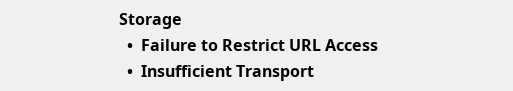Storage
  •  Failure to Restrict URL Access
  •  Insufficient Transport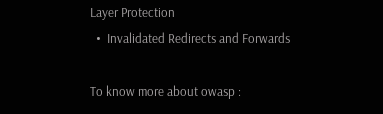Layer Protection
  •  Invalidated Redirects and Forwards

To know more about owasp :